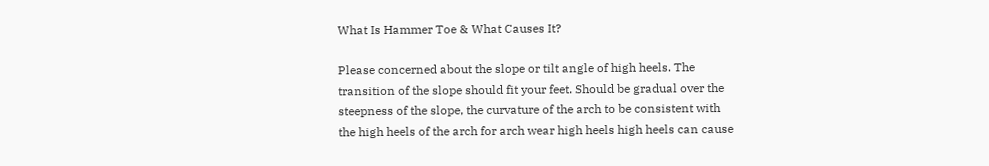What Is Hammer Toe & What Causes It?

Please concerned about the slope or tilt angle of high heels. The transition of the slope should fit your feet. Should be gradual over the steepness of the slope, the curvature of the arch to be consistent with the high heels of the arch for arch wear high heels high heels can cause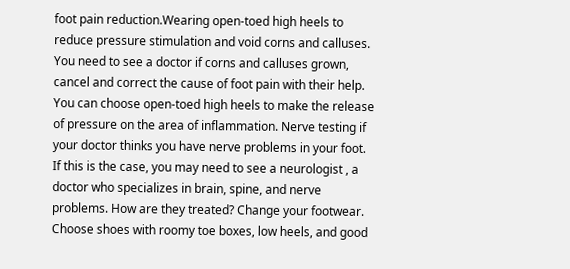foot pain reduction.Wearing open-toed high heels to reduce pressure stimulation and void corns and calluses. You need to see a doctor if corns and calluses grown, cancel and correct the cause of foot pain with their help. You can choose open-toed high heels to make the release of pressure on the area of inflammation. Nerve testing if your doctor thinks you have nerve problems in your foot. If this is the case, you may need to see a neurologist , a doctor who specializes in brain, spine, and nerve problems. How are they treated? Change your footwear. Choose shoes with roomy toe boxes, low heels, and good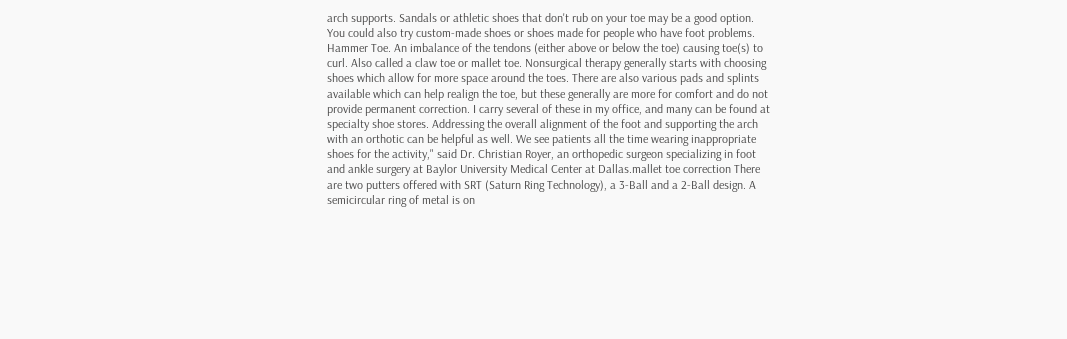arch supports. Sandals or athletic shoes that don't rub on your toe may be a good option. You could also try custom-made shoes or shoes made for people who have foot problems. Hammer Toe. An imbalance of the tendons (either above or below the toe) causing toe(s) to curl. Also called a claw toe or mallet toe. Nonsurgical therapy generally starts with choosing shoes which allow for more space around the toes. There are also various pads and splints available which can help realign the toe, but these generally are more for comfort and do not provide permanent correction. I carry several of these in my office, and many can be found at specialty shoe stores. Addressing the overall alignment of the foot and supporting the arch with an orthotic can be helpful as well. We see patients all the time wearing inappropriate shoes for the activity," said Dr. Christian Royer, an orthopedic surgeon specializing in foot and ankle surgery at Baylor University Medical Center at Dallas.mallet toe correction There are two putters offered with SRT (Saturn Ring Technology), a 3-Ball and a 2-Ball design. A semicircular ring of metal is on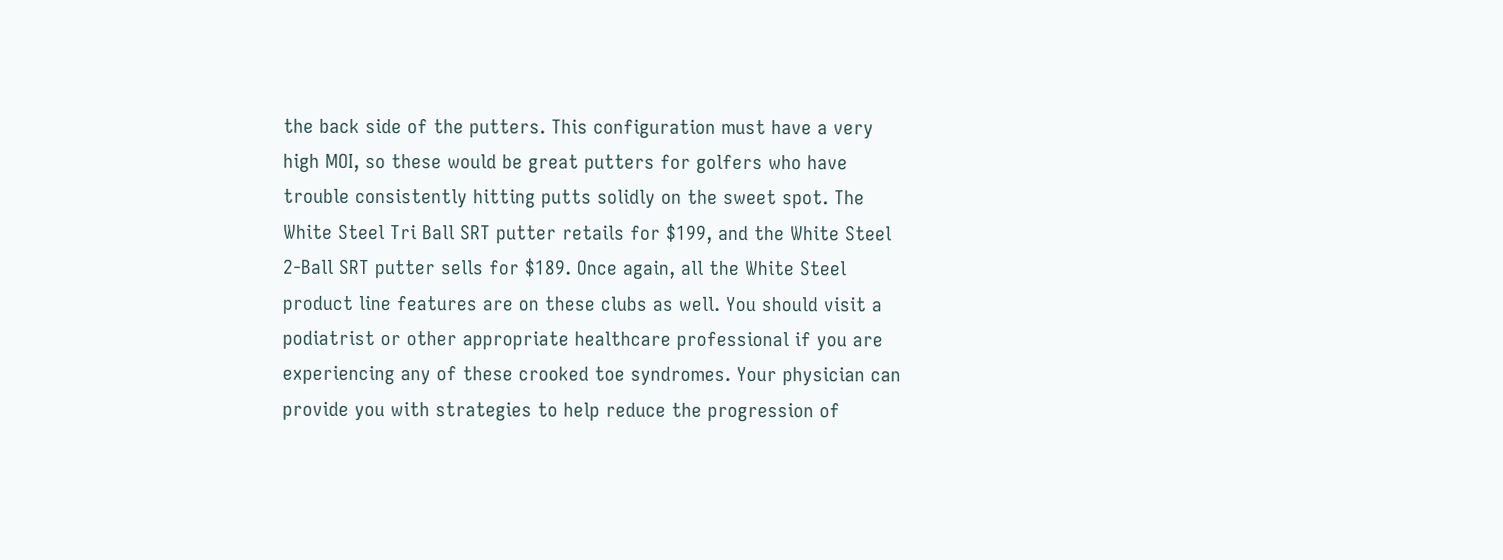the back side of the putters. This configuration must have a very high MOI, so these would be great putters for golfers who have trouble consistently hitting putts solidly on the sweet spot. The White Steel Tri Ball SRT putter retails for $199, and the White Steel 2-Ball SRT putter sells for $189. Once again, all the White Steel product line features are on these clubs as well. You should visit a podiatrist or other appropriate healthcare professional if you are experiencing any of these crooked toe syndromes. Your physician can provide you with strategies to help reduce the progression of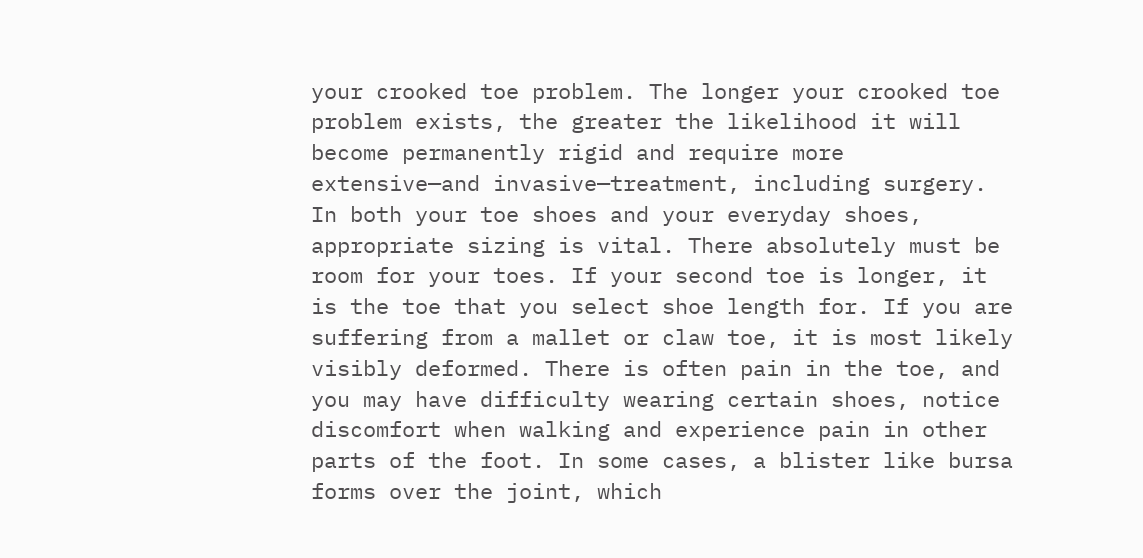your crooked toe problem. The longer your crooked toe problem exists, the greater the likelihood it will become permanently rigid and require more extensive—and invasive—treatment, including surgery. In both your toe shoes and your everyday shoes, appropriate sizing is vital. There absolutely must be room for your toes. If your second toe is longer, it is the toe that you select shoe length for. If you are suffering from a mallet or claw toe, it is most likely visibly deformed. There is often pain in the toe, and you may have difficulty wearing certain shoes, notice discomfort when walking and experience pain in other parts of the foot. In some cases, a blister like bursa forms over the joint, which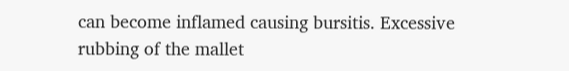can become inflamed causing bursitis. Excessive rubbing of the mallet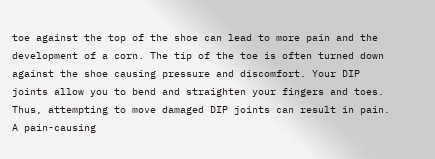toe against the top of the shoe can lead to more pain and the development of a corn. The tip of the toe is often turned down against the shoe causing pressure and discomfort. Your DIP joints allow you to bend and straighten your fingers and toes. Thus, attempting to move damaged DIP joints can result in pain. A pain-causing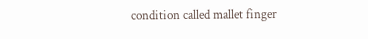condition called mallet finger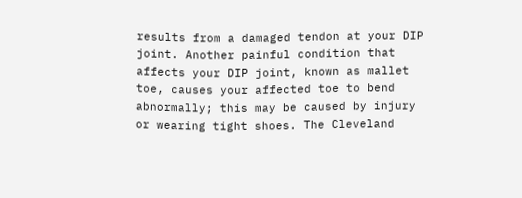results from a damaged tendon at your DIP joint. Another painful condition that affects your DIP joint, known as mallet toe, causes your affected toe to bend abnormally; this may be caused by injury or wearing tight shoes. The Cleveland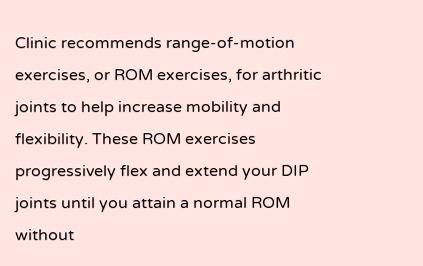Clinic recommends range-of-motion exercises, or ROM exercises, for arthritic joints to help increase mobility and flexibility. These ROM exercises progressively flex and extend your DIP joints until you attain a normal ROM without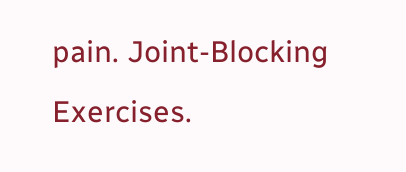pain. Joint-Blocking Exercises.